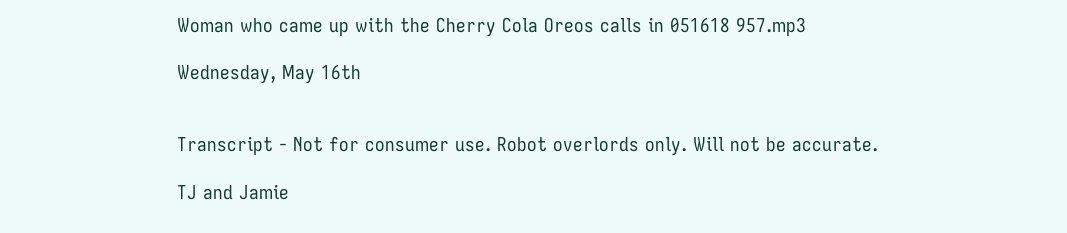Woman who came up with the Cherry Cola Oreos calls in 051618 957.mp3

Wednesday, May 16th


Transcript - Not for consumer use. Robot overlords only. Will not be accurate.

TJ and Jamie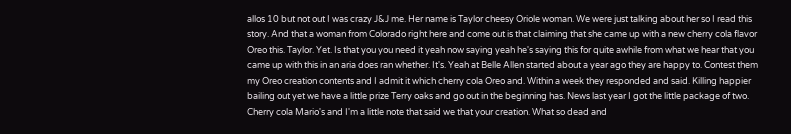allos 10 but not out I was crazy J&J me. Her name is Taylor cheesy Oriole woman. We were just talking about her so I read this story. And that a woman from Colorado right here and come out is that claiming that she came up with a new cherry cola flavor Oreo this. Taylor. Yet. Is that you you need it yeah now saying yeah he's saying this for quite awhile from what we hear that you came up with this in an aria does ran whether. It's. Yeah at Belle Allen started about a year ago they are happy to. Contest them my Oreo creation contents and I admit it which cherry cola Oreo and. Within a week they responded and said. Killing happier bailing out yet we have a little prize Terry oaks and go out in the beginning has. News last year I got the little package of two. Cherry cola Mario's and I'm a little note that said we that your creation. What so dead and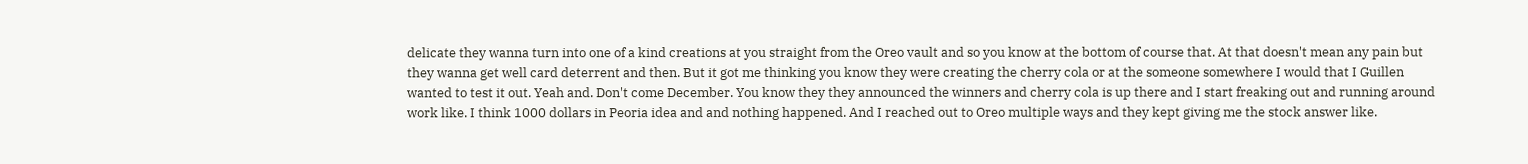delicate they wanna turn into one of a kind creations at you straight from the Oreo vault and so you know at the bottom of course that. At that doesn't mean any pain but they wanna get well card deterrent and then. But it got me thinking you know they were creating the cherry cola or at the someone somewhere I would that I Guillen wanted to test it out. Yeah and. Don't come December. You know they they announced the winners and cherry cola is up there and I start freaking out and running around work like. I think 1000 dollars in Peoria idea and and nothing happened. And I reached out to Oreo multiple ways and they kept giving me the stock answer like.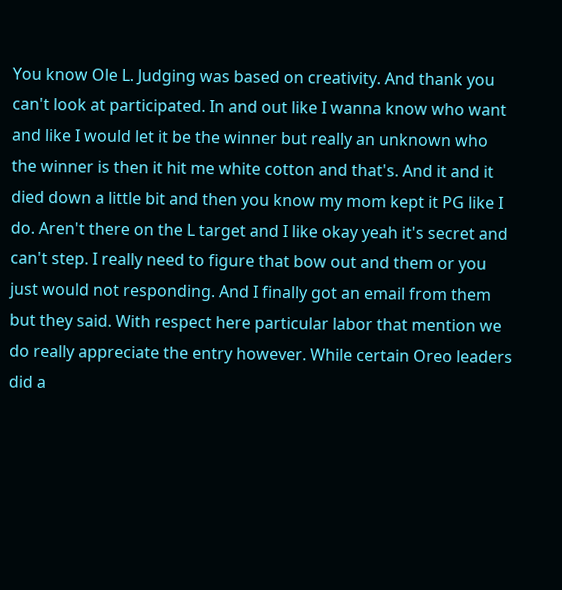You know Ole L. Judging was based on creativity. And thank you can't look at participated. In and out like I wanna know who want and like I would let it be the winner but really an unknown who the winner is then it hit me white cotton and that's. And it and it died down a little bit and then you know my mom kept it PG like I do. Aren't there on the L target and I like okay yeah it's secret and can't step. I really need to figure that bow out and them or you just would not responding. And I finally got an email from them but they said. With respect here particular labor that mention we do really appreciate the entry however. While certain Oreo leaders did a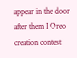appear in the door after them I Oreo creation contest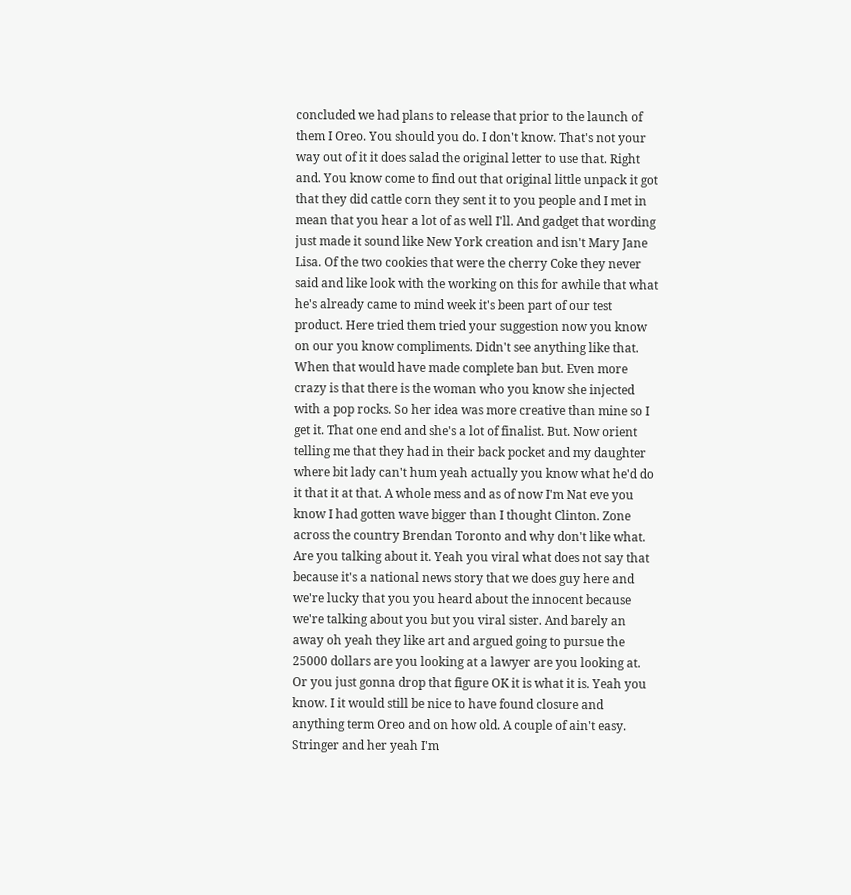concluded we had plans to release that prior to the launch of them I Oreo. You should you do. I don't know. That's not your way out of it it does salad the original letter to use that. Right and. You know come to find out that original little unpack it got that they did cattle corn they sent it to you people and I met in mean that you hear a lot of as well I'll. And gadget that wording just made it sound like New York creation and isn't Mary Jane Lisa. Of the two cookies that were the cherry Coke they never said and like look with the working on this for awhile that what he's already came to mind week it's been part of our test product. Here tried them tried your suggestion now you know on our you know compliments. Didn't see anything like that. When that would have made complete ban but. Even more crazy is that there is the woman who you know she injected with a pop rocks. So her idea was more creative than mine so I get it. That one end and she's a lot of finalist. But. Now orient telling me that they had in their back pocket and my daughter where bit lady can't hum yeah actually you know what he'd do it that it at that. A whole mess and as of now I'm Nat eve you know I had gotten wave bigger than I thought Clinton. Zone across the country Brendan Toronto and why don't like what. Are you talking about it. Yeah you viral what does not say that because it's a national news story that we does guy here and we're lucky that you you heard about the innocent because we're talking about you but you viral sister. And barely an away oh yeah they like art and argued going to pursue the 25000 dollars are you looking at a lawyer are you looking at. Or you just gonna drop that figure OK it is what it is. Yeah you know. I it would still be nice to have found closure and anything term Oreo and on how old. A couple of ain't easy. Stringer and her yeah I'm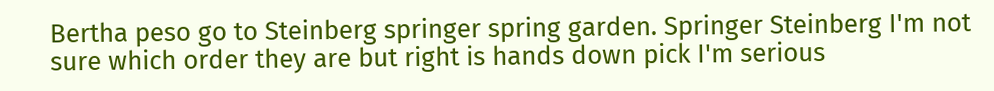Bertha peso go to Steinberg springer spring garden. Springer Steinberg I'm not sure which order they are but right is hands down pick I'm serious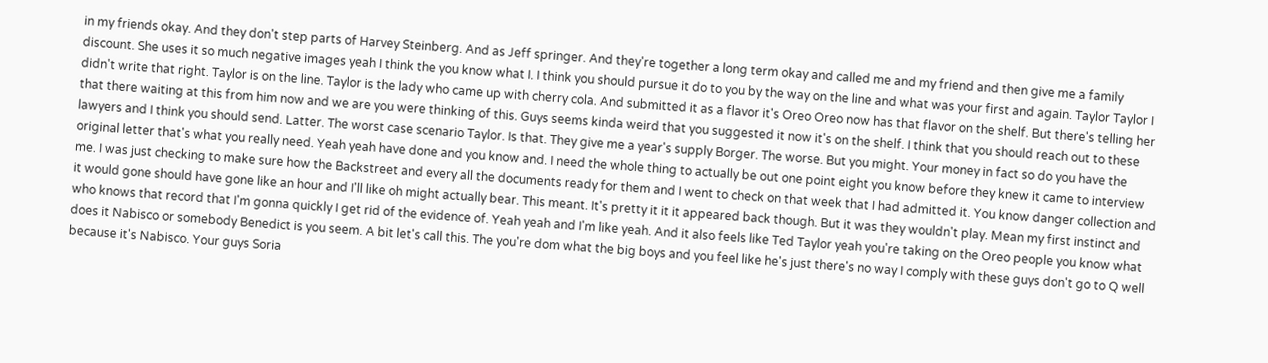in my friends okay. And they don't step parts of Harvey Steinberg. And as Jeff springer. And they're together a long term okay and called me and my friend and then give me a family discount. She uses it so much negative images yeah I think the you know what I. I think you should pursue it do to you by the way on the line and what was your first and again. Taylor Taylor I didn't write that right. Taylor is on the line. Taylor is the lady who came up with cherry cola. And submitted it as a flavor it's Oreo Oreo now has that flavor on the shelf. But there's telling her that there waiting at this from him now and we are you were thinking of this. Guys seems kinda weird that you suggested it now it's on the shelf. I think that you should reach out to these lawyers and I think you should send. Latter. The worst case scenario Taylor. Is that. They give me a year's supply Borger. The worse. But you might. Your money in fact so do you have the original letter that's what you really need. Yeah yeah have done and you know and. I need the whole thing to actually be out one point eight you know before they knew it came to interview me. I was just checking to make sure how the Backstreet and every all the documents ready for them and I went to check on that week that I had admitted it. You know danger collection and it would gone should have gone like an hour and I'll like oh might actually bear. This meant. It's pretty it it it appeared back though. But it was they wouldn't play. Mean my first instinct and who knows that record that I'm gonna quickly I get rid of the evidence of. Yeah yeah and I'm like yeah. And it also feels like Ted Taylor yeah you're taking on the Oreo people you know what does it Nabisco or somebody Benedict is you seem. A bit let's call this. The you're dom what the big boys and you feel like he's just there's no way I comply with these guys don't go to Q well because it's Nabisco. Your guys Soria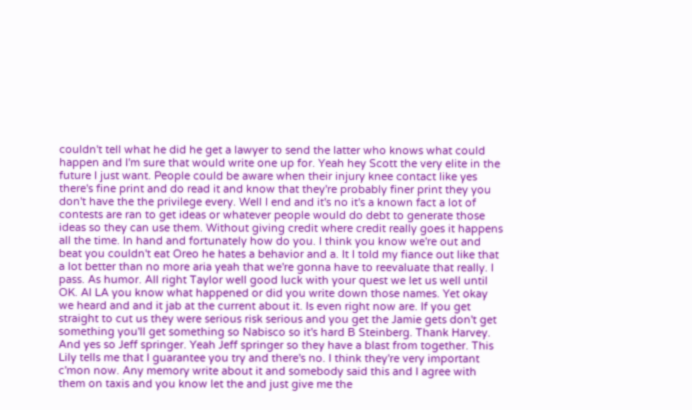couldn't tell what he did he get a lawyer to send the latter who knows what could happen and I'm sure that would write one up for. Yeah hey Scott the very elite in the future I just want. People could be aware when their injury knee contact like yes there's fine print and do read it and know that they're probably finer print they you don't have the the privilege every. Well I end and it's no it's a known fact a lot of contests are ran to get ideas or whatever people would do debt to generate those ideas so they can use them. Without giving credit where credit really goes it happens all the time. In hand and fortunately how do you. I think you know we're out and beat you couldn't eat Oreo he hates a behavior and a. It I told my fiance out like that a lot better than no more aria yeah that we're gonna have to reevaluate that really. I pass. As humor. All right Taylor well good luck with your quest we let us well until OK. Al LA you know what happened or did you write down those names. Yet okay we heard and and it jab at the current about it. Is even right now are. If you get straight to cut us they were serious risk serious and you get the Jamie gets don't get something you'll get something so Nabisco so it's hard B Steinberg. Thank Harvey. And yes so Jeff springer. Yeah Jeff springer so they have a blast from together. This Lily tells me that I guarantee you try and there's no. I think they're very important c'mon now. Any memory write about it and somebody said this and I agree with them on taxis and you know let the and just give me the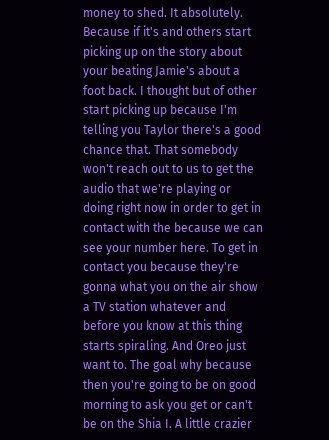money to shed. It absolutely. Because if it's and others start picking up on the story about your beating Jamie's about a foot back. I thought but of other start picking up because I'm telling you Taylor there's a good chance that. That somebody won't reach out to us to get the audio that we're playing or doing right now in order to get in contact with the because we can see your number here. To get in contact you because they're gonna what you on the air show a TV station whatever and before you know at this thing starts spiraling. And Oreo just want to. The goal why because then you're going to be on good morning to ask you get or can't be on the Shia I. A little crazier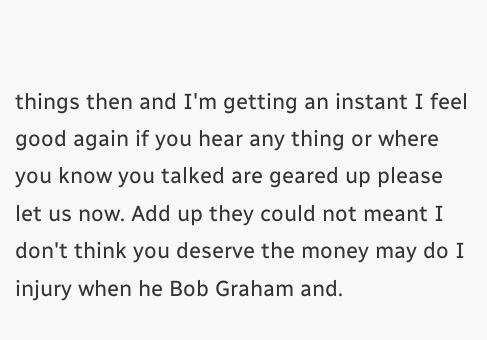things then and I'm getting an instant I feel good again if you hear any thing or where you know you talked are geared up please let us now. Add up they could not meant I don't think you deserve the money may do I injury when he Bob Graham and.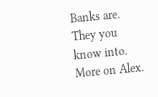Banks are. They you know into. More on Alex.